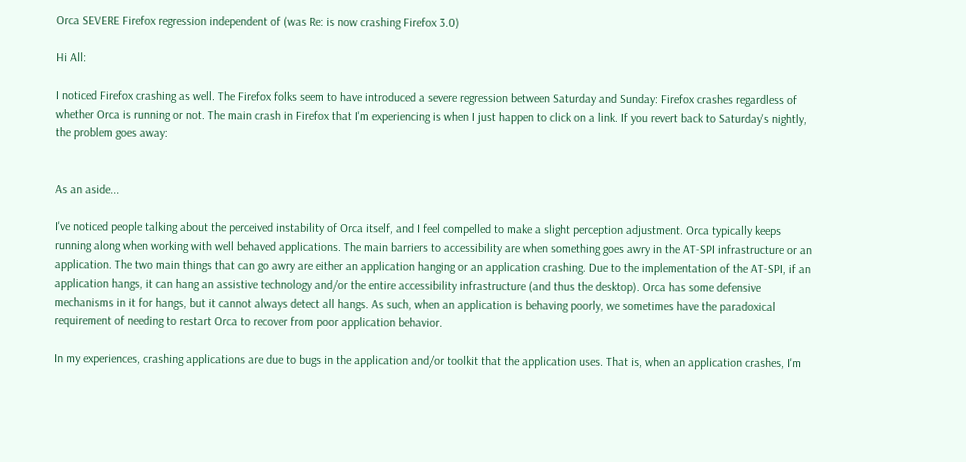Orca SEVERE Firefox regression independent of (was Re: is now crashing Firefox 3.0)

Hi All:

I noticed Firefox crashing as well. The Firefox folks seem to have introduced a severe regression between Saturday and Sunday: Firefox crashes regardless of whether Orca is running or not. The main crash in Firefox that I'm experiencing is when I just happen to click on a link. If you revert back to Saturday's nightly, the problem goes away:


As an aside...

I've noticed people talking about the perceived instability of Orca itself, and I feel compelled to make a slight perception adjustment. Orca typically keeps running along when working with well behaved applications. The main barriers to accessibility are when something goes awry in the AT-SPI infrastructure or an application. The two main things that can go awry are either an application hanging or an application crashing. Due to the implementation of the AT-SPI, if an application hangs, it can hang an assistive technology and/or the entire accessibility infrastructure (and thus the desktop). Orca has some defensive mechanisms in it for hangs, but it cannot always detect all hangs. As such, when an application is behaving poorly, we sometimes have the paradoxical requirement of needing to restart Orca to recover from poor application behavior.

In my experiences, crashing applications are due to bugs in the application and/or toolkit that the application uses. That is, when an application crashes, I'm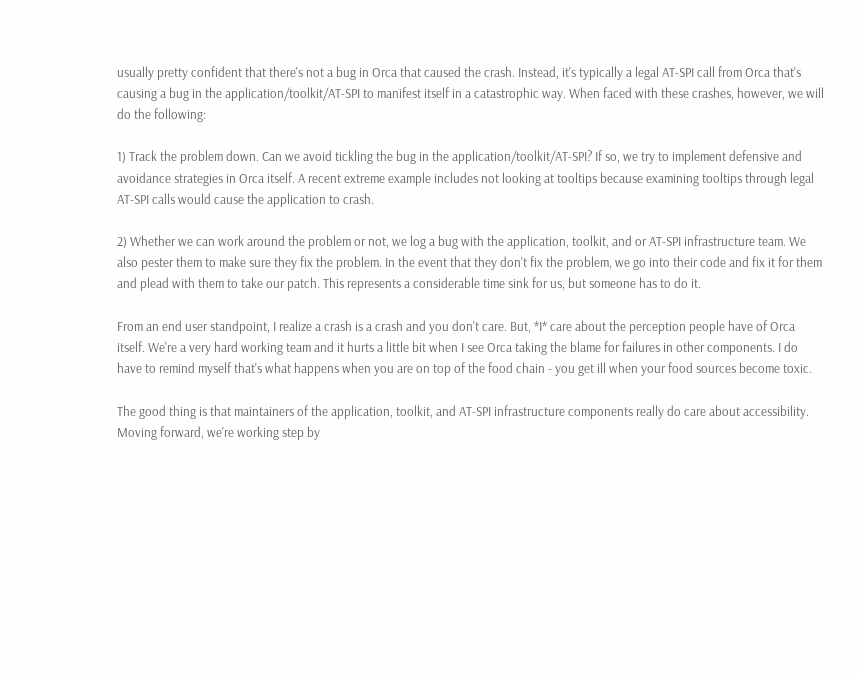usually pretty confident that there's not a bug in Orca that caused the crash. Instead, it's typically a legal AT-SPI call from Orca that's causing a bug in the application/toolkit/AT-SPI to manifest itself in a catastrophic way. When faced with these crashes, however, we will do the following:

1) Track the problem down. Can we avoid tickling the bug in the application/toolkit/AT-SPI? If so, we try to implement defensive and avoidance strategies in Orca itself. A recent extreme example includes not looking at tooltips because examining tooltips through legal AT-SPI calls would cause the application to crash.

2) Whether we can work around the problem or not, we log a bug with the application, toolkit, and or AT-SPI infrastructure team. We also pester them to make sure they fix the problem. In the event that they don't fix the problem, we go into their code and fix it for them and plead with them to take our patch. This represents a considerable time sink for us, but someone has to do it.

From an end user standpoint, I realize a crash is a crash and you don't care. But, *I* care about the perception people have of Orca itself. We're a very hard working team and it hurts a little bit when I see Orca taking the blame for failures in other components. I do have to remind myself that's what happens when you are on top of the food chain - you get ill when your food sources become toxic.

The good thing is that maintainers of the application, toolkit, and AT-SPI infrastructure components really do care about accessibility. Moving forward, we're working step by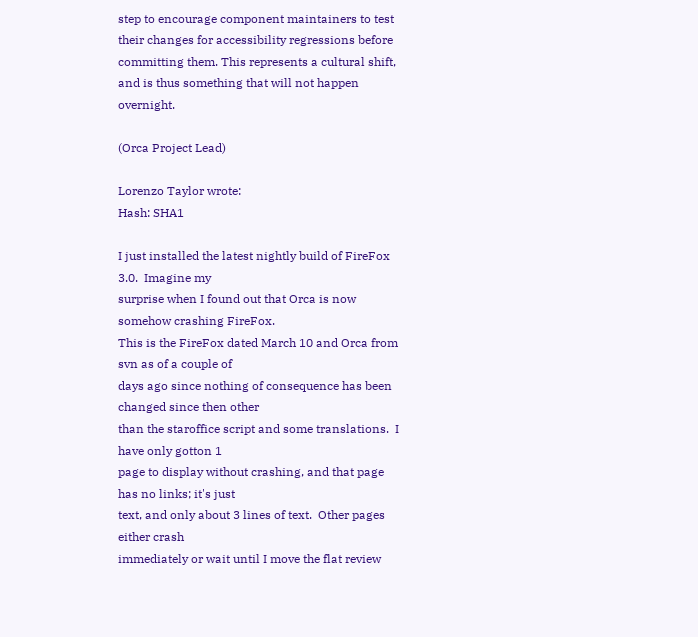step to encourage component maintainers to test their changes for accessibility regressions before committing them. This represents a cultural shift, and is thus something that will not happen overnight.

(Orca Project Lead)

Lorenzo Taylor wrote:
Hash: SHA1

I just installed the latest nightly build of FireFox 3.0.  Imagine my
surprise when I found out that Orca is now somehow crashing FireFox.
This is the FireFox dated March 10 and Orca from svn as of a couple of
days ago since nothing of consequence has been changed since then other
than the staroffice script and some translations.  I have only gotton 1
page to display without crashing, and that page has no links; it's just
text, and only about 3 lines of text.  Other pages either crash
immediately or wait until I move the flat review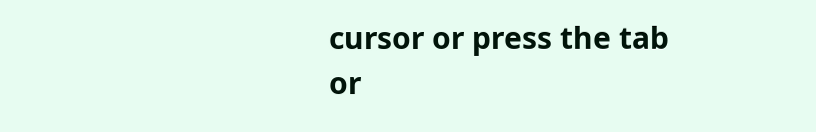cursor or press the tab
or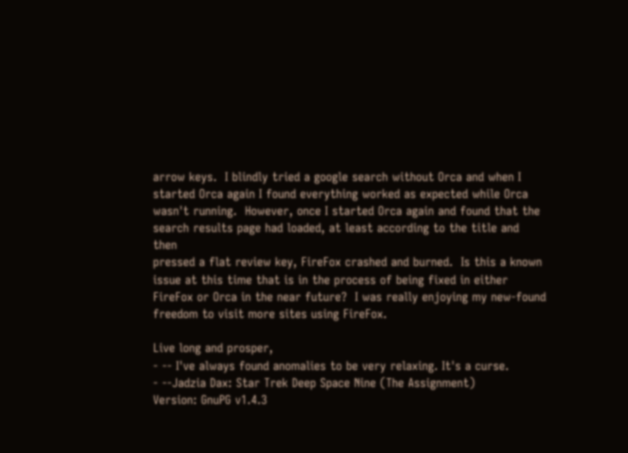arrow keys.  I blindly tried a google search without Orca and when I
started Orca again I found everything worked as expected while Orca
wasn't running.  However, once I started Orca again and found that the
search results page had loaded, at least according to the title and then
pressed a flat review key, FireFox crashed and burned.  Is this a known
issue at this time that is in the process of being fixed in either
FireFox or Orca in the near future?  I was really enjoying my new-found
freedom to visit more sites using FireFox.

Live long and prosper,
- -- I've always found anomalies to be very relaxing. It's a curse.
- --Jadzia Dax: Star Trek Deep Space Nine (The Assignment)
Version: GnuPG v1.4.3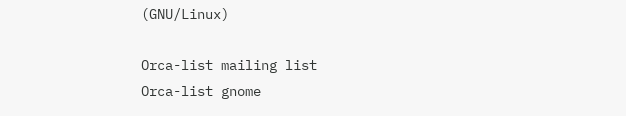(GNU/Linux)

Orca-list mailing list
Orca-list gnome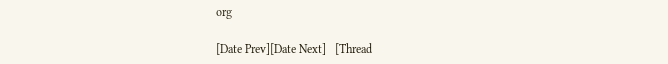org

[Date Prev][Date Next]   [Thread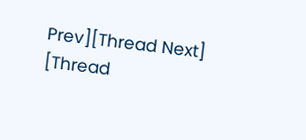Prev][Thread Next]   [Thread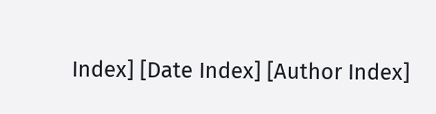Index] [Date Index] [Author Index]